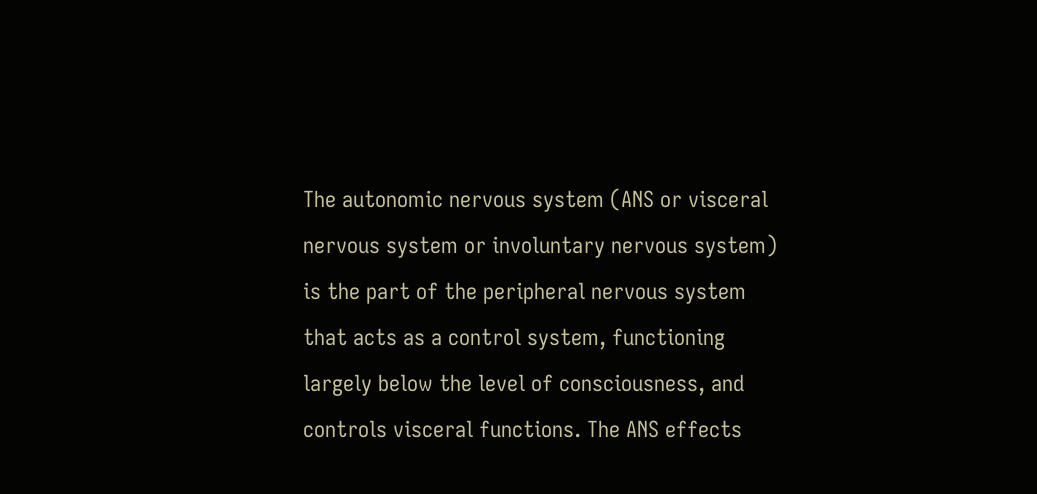The autonomic nervous system (ANS or visceral nervous system or involuntary nervous system) is the part of the peripheral nervous system that acts as a control system, functioning largely below the level of consciousness, and controls visceral functions. The ANS effects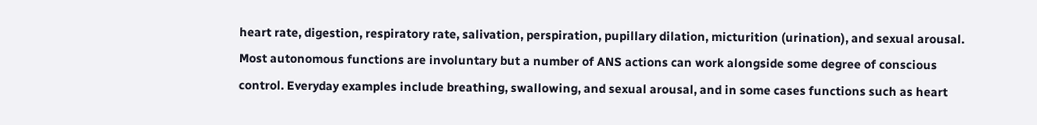heart rate, digestion, respiratory rate, salivation, perspiration, pupillary dilation, micturition (urination), and sexual arousal. Most autonomous functions are involuntary but a number of ANS actions can work alongside some degree of conscious control. Everyday examples include breathing, swallowing, and sexual arousal, and in some cases functions such as heart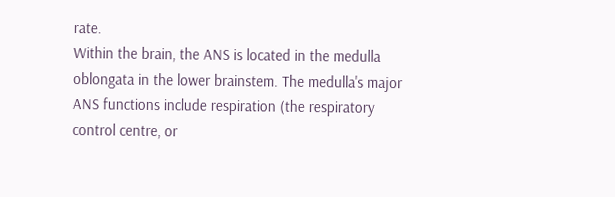rate.
Within the brain, the ANS is located in the medulla oblongata in the lower brainstem. The medulla's major ANS functions include respiration (the respiratory control centre, or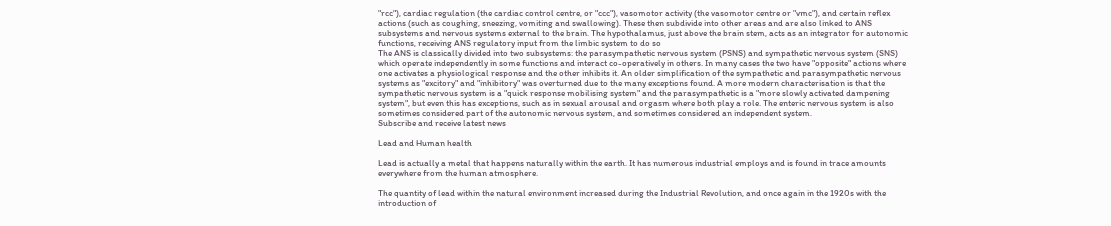"rcc"), cardiac regulation (the cardiac control centre, or "ccc"), vasomotor activity (the vasomotor centre or "vmc"), and certain reflex actions (such as coughing, sneezing, vomiting and swallowing). These then subdivide into other areas and are also linked to ANS subsystems and nervous systems external to the brain. The hypothalamus, just above the brain stem, acts as an integrator for autonomic functions, receiving ANS regulatory input from the limbic system to do so
The ANS is classically divided into two subsystems: the parasympathetic nervous system (PSNS) and sympathetic nervous system (SNS) which operate independently in some functions and interact co-operatively in others. In many cases the two have "opposite" actions where one activates a physiological response and the other inhibits it. An older simplification of the sympathetic and parasympathetic nervous systems as "excitory" and "inhibitory" was overturned due to the many exceptions found. A more modern characterisation is that the sympathetic nervous system is a "quick response mobilising system" and the parasympathetic is a "more slowly activated dampening system", but even this has exceptions, such as in sexual arousal and orgasm where both play a role. The enteric nervous system is also sometimes considered part of the autonomic nervous system, and sometimes considered an independent system.
Subscribe and receive latest news

Lead and Human health

Lead is actually a metal that happens naturally within the earth. It has numerous industrial employs and is found in trace amounts everywhere from the human atmosphere.

The quantity of lead within the natural environment increased during the Industrial Revolution, and once again in the 1920s with the introduction of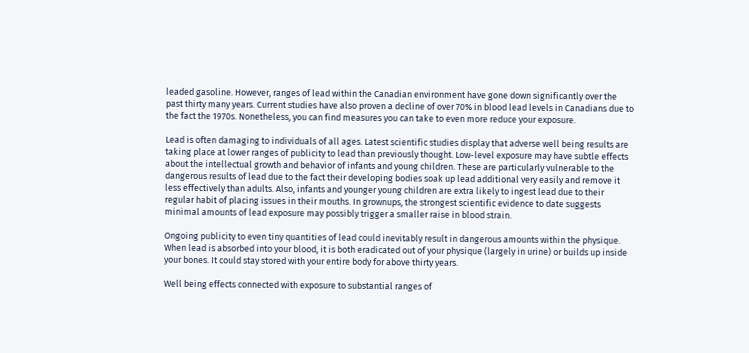leaded gasoline. However, ranges of lead within the Canadian environment have gone down significantly over the past thirty many years. Current studies have also proven a decline of over 70% in blood lead levels in Canadians due to the fact the 1970s. Nonetheless, you can find measures you can take to even more reduce your exposure.

Lead is often damaging to individuals of all ages. Latest scientific studies display that adverse well being results are taking place at lower ranges of publicity to lead than previously thought. Low-level exposure may have subtle effects about the intellectual growth and behavior of infants and young children. These are particularly vulnerable to the dangerous results of lead due to the fact their developing bodies soak up lead additional very easily and remove it less effectively than adults. Also, infants and younger young children are extra likely to ingest lead due to their regular habit of placing issues in their mouths. In grownups, the strongest scientific evidence to date suggests minimal amounts of lead exposure may possibly trigger a smaller raise in blood strain.

Ongoing publicity to even tiny quantities of lead could inevitably result in dangerous amounts within the physique. When lead is absorbed into your blood, it is both eradicated out of your physique (largely in urine) or builds up inside your bones. It could stay stored with your entire body for above thirty years.

Well being effects connected with exposure to substantial ranges of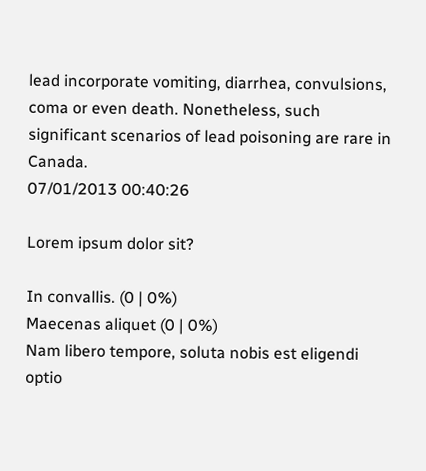lead incorporate vomiting, diarrhea, convulsions, coma or even death. Nonetheless, such significant scenarios of lead poisoning are rare in Canada.
07/01/2013 00:40:26

Lorem ipsum dolor sit?

In convallis. (0 | 0%)
Maecenas aliquet (0 | 0%)
Nam libero tempore, soluta nobis est eligendi optio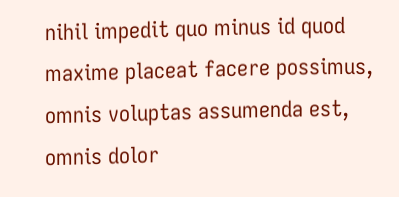nihil impedit quo minus id quod maxime placeat facere possimus, omnis voluptas assumenda est, omnis dolor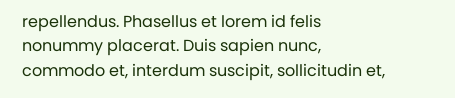repellendus. Phasellus et lorem id felis nonummy placerat. Duis sapien nunc, commodo et, interdum suscipit, sollicitudin et,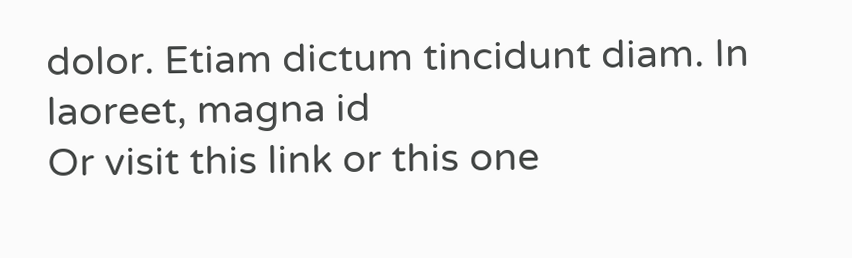dolor. Etiam dictum tincidunt diam. In laoreet, magna id
Or visit this link or this one